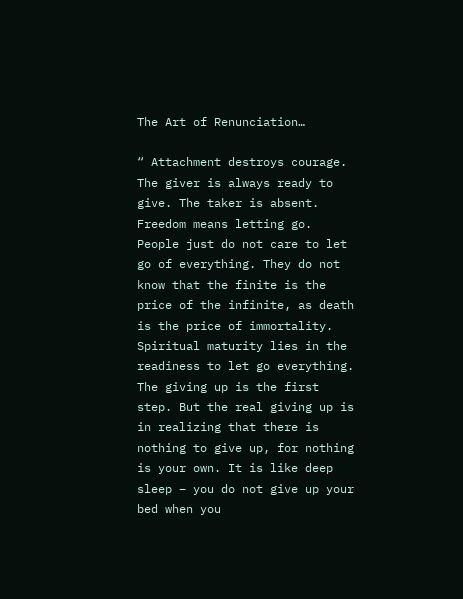The Art of Renunciation…

“ Attachment destroys courage. The giver is always ready to give. The taker is absent. Freedom means letting go. People just do not care to let go of everything. They do not know that the finite is the price of the infinite, as death is the price of immortality. Spiritual maturity lies in the readiness to let go everything. The giving up is the first step. But the real giving up is in realizing that there is nothing to give up, for nothing is your own. It is like deep sleep – you do not give up your bed when you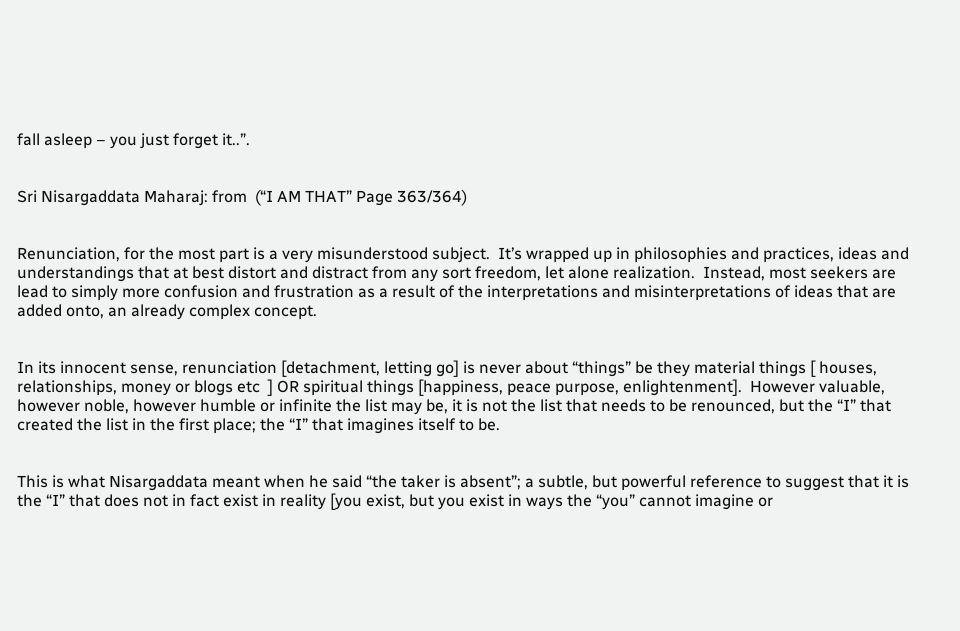fall asleep – you just forget it..”.


Sri Nisargaddata Maharaj: from  (“I AM THAT” Page 363/364)


Renunciation, for the most part is a very misunderstood subject.  It’s wrapped up in philosophies and practices, ideas and understandings that at best distort and distract from any sort freedom, let alone realization.  Instead, most seekers are lead to simply more confusion and frustration as a result of the interpretations and misinterpretations of ideas that are added onto, an already complex concept.


In its innocent sense, renunciation [detachment, letting go] is never about “things” be they material things [ houses, relationships, money or blogs etc  ] OR spiritual things [happiness, peace purpose, enlightenment].  However valuable, however noble, however humble or infinite the list may be, it is not the list that needs to be renounced, but the “I” that created the list in the first place; the “I” that imagines itself to be.


This is what Nisargaddata meant when he said “the taker is absent”; a subtle, but powerful reference to suggest that it is the “I” that does not in fact exist in reality [you exist, but you exist in ways the “you” cannot imagine or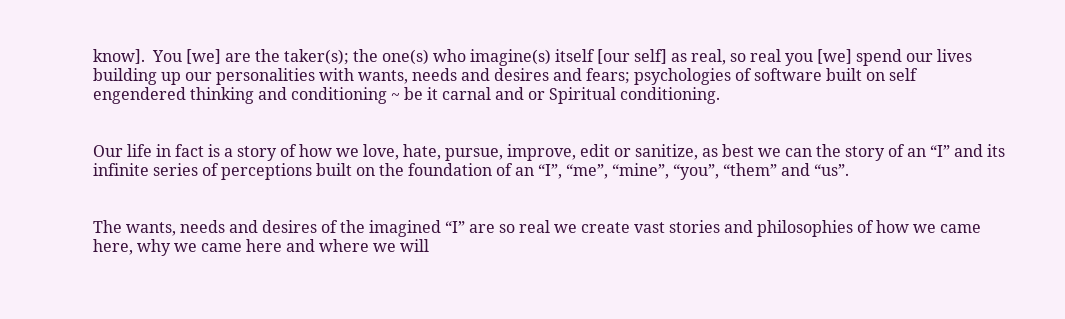know].  You [we] are the taker(s); the one(s) who imagine(s) itself [our self] as real, so real you [we] spend our lives building up our personalities with wants, needs and desires and fears; psychologies of software built on self engendered thinking and conditioning ~ be it carnal and or Spiritual conditioning.


Our life in fact is a story of how we love, hate, pursue, improve, edit or sanitize, as best we can the story of an “I” and its infinite series of perceptions built on the foundation of an “I”, “me”, “mine”, “you”, “them” and “us”.


The wants, needs and desires of the imagined “I” are so real we create vast stories and philosophies of how we came here, why we came here and where we will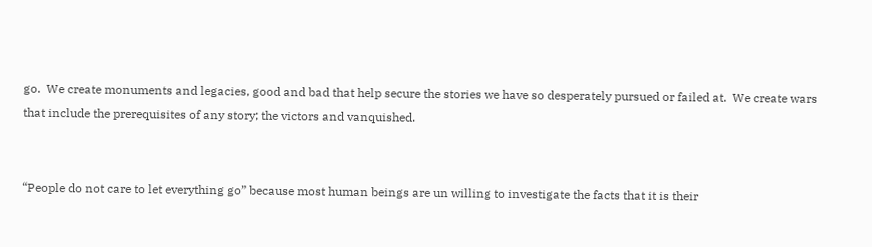go.  We create monuments and legacies, good and bad that help secure the stories we have so desperately pursued or failed at.  We create wars that include the prerequisites of any story; the victors and vanquished.


“People do not care to let everything go” because most human beings are un willing to investigate the facts that it is their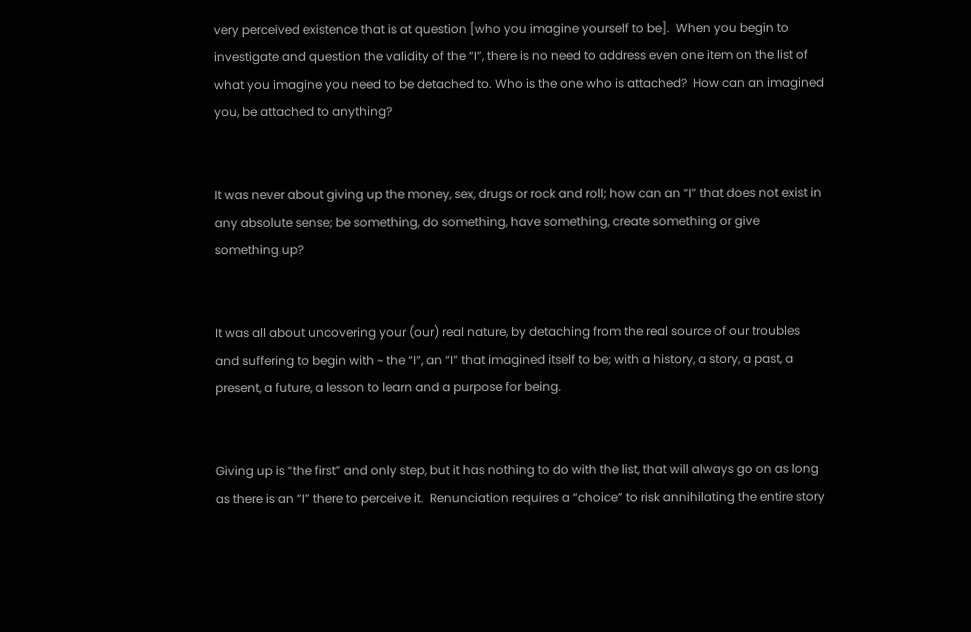very perceived existence that is at question [who you imagine yourself to be].  When you begin to investigate and question the validity of the “I”, there is no need to address even one item on the list of what you imagine you need to be detached to. Who is the one who is attached?  How can an imagined you, be attached to anything?


It was never about giving up the money, sex, drugs or rock and roll; how can an “I” that does not exist in any absolute sense; be something, do something, have something, create something or give something up?


It was all about uncovering your (our) real nature, by detaching from the real source of our troubles and suffering to begin with ~ the “I”, an “I” that imagined itself to be; with a history, a story, a past, a present, a future, a lesson to learn and a purpose for being.


Giving up is “the first” and only step, but it has nothing to do with the list, that will always go on as long as there is an “I” there to perceive it.  Renunciation requires a “choice” to risk annihilating the entire story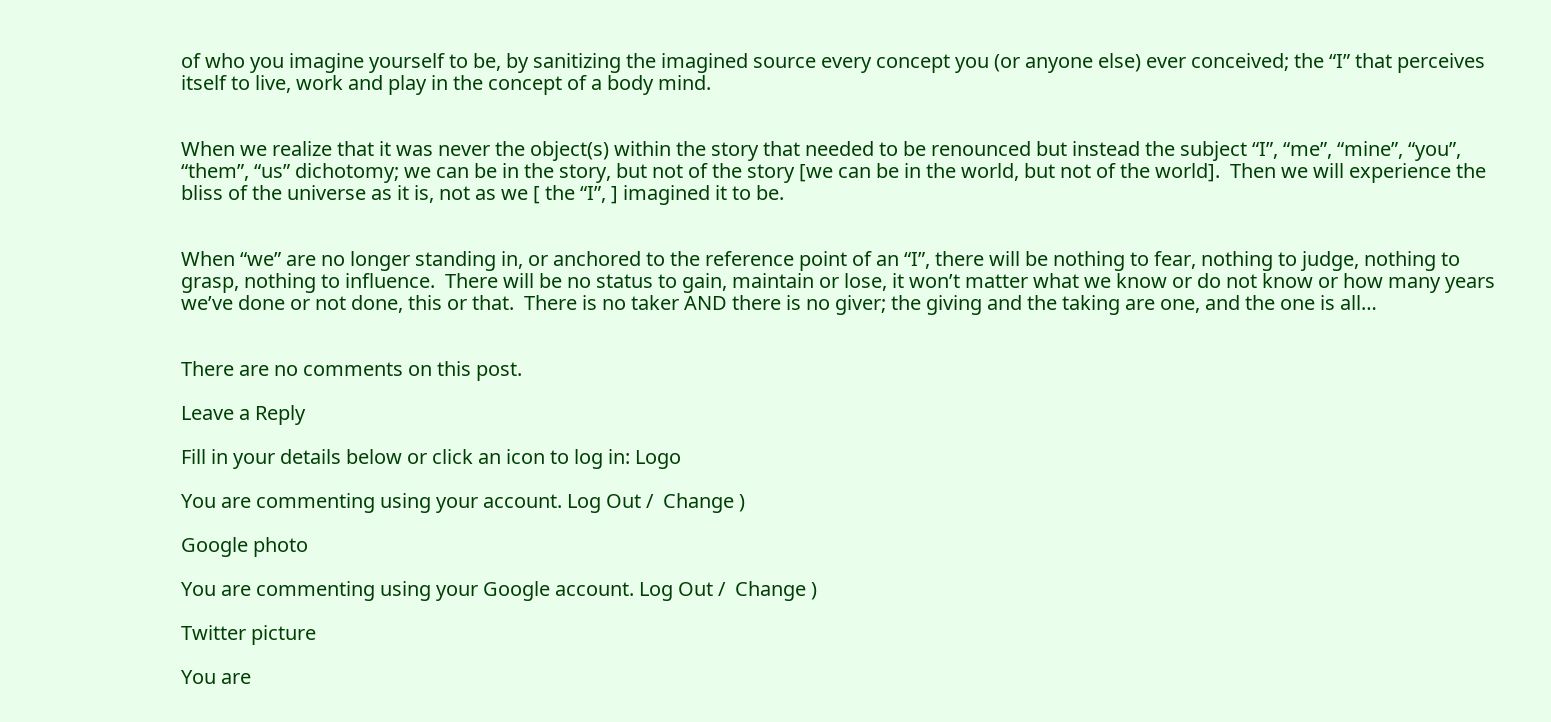of who you imagine yourself to be, by sanitizing the imagined source every concept you (or anyone else) ever conceived; the “I” that perceives itself to live, work and play in the concept of a body mind.


When we realize that it was never the object(s) within the story that needed to be renounced but instead the subject “I”, “me”, “mine”, “you”, “them”, “us” dichotomy; we can be in the story, but not of the story [we can be in the world, but not of the world].  Then we will experience the bliss of the universe as it is, not as we [ the “I”, ] imagined it to be.


When “we” are no longer standing in, or anchored to the reference point of an “I”, there will be nothing to fear, nothing to judge, nothing to grasp, nothing to influence.  There will be no status to gain, maintain or lose, it won’t matter what we know or do not know or how many years we’ve done or not done, this or that.  There is no taker AND there is no giver; the giving and the taking are one, and the one is all…


There are no comments on this post.

Leave a Reply

Fill in your details below or click an icon to log in: Logo

You are commenting using your account. Log Out /  Change )

Google photo

You are commenting using your Google account. Log Out /  Change )

Twitter picture

You are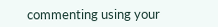commenting using your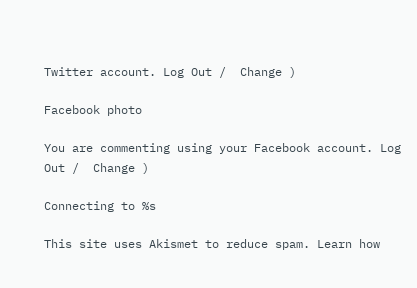Twitter account. Log Out /  Change )

Facebook photo

You are commenting using your Facebook account. Log Out /  Change )

Connecting to %s

This site uses Akismet to reduce spam. Learn how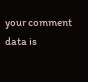your comment data is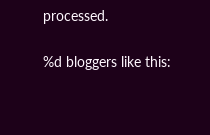processed.

%d bloggers like this: